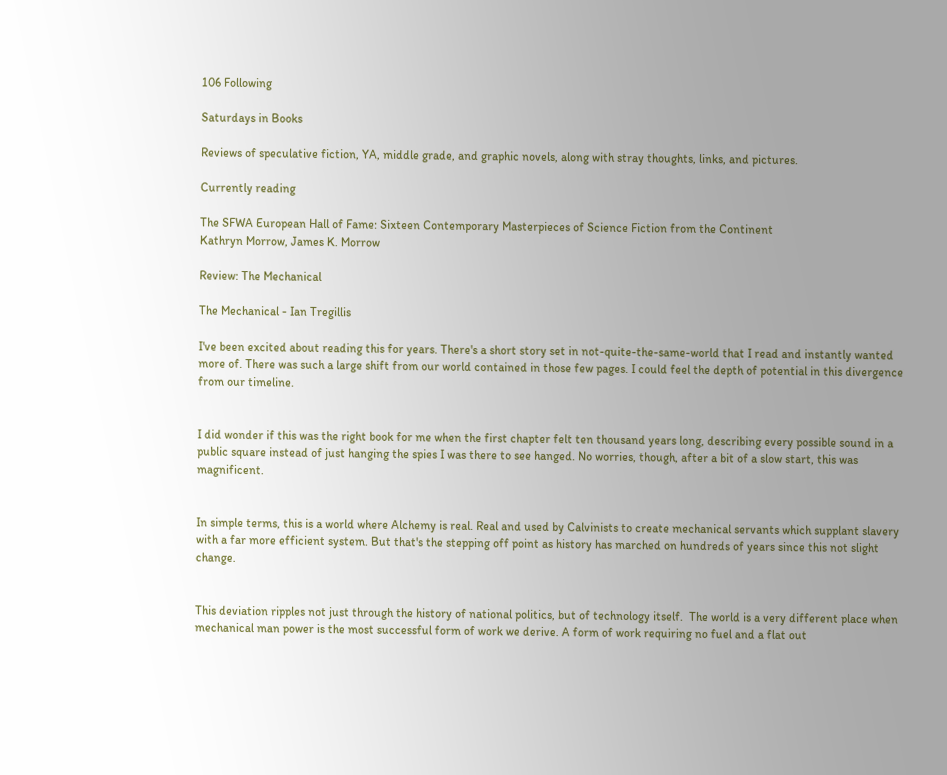106 Following

Saturdays in Books

Reviews of speculative fiction, YA, middle grade, and graphic novels, along with stray thoughts, links, and pictures.

Currently reading

The SFWA European Hall of Fame: Sixteen Contemporary Masterpieces of Science Fiction from the Continent
Kathryn Morrow, James K. Morrow

Review: The Mechanical

The Mechanical - Ian Tregillis

I've been excited about reading this for years. There's a short story set in not-quite-the-same-world that I read and instantly wanted more of. There was such a large shift from our world contained in those few pages. I could feel the depth of potential in this divergence from our timeline.


I did wonder if this was the right book for me when the first chapter felt ten thousand years long, describing every possible sound in a public square instead of just hanging the spies I was there to see hanged. No worries, though, after a bit of a slow start, this was magnificent.


In simple terms, this is a world where Alchemy is real. Real and used by Calvinists to create mechanical servants which supplant slavery with a far more efficient system. But that's the stepping off point as history has marched on hundreds of years since this not slight change.


This deviation ripples not just through the history of national politics, but of technology itself.  The world is a very different place when mechanical man power is the most successful form of work we derive. A form of work requiring no fuel and a flat out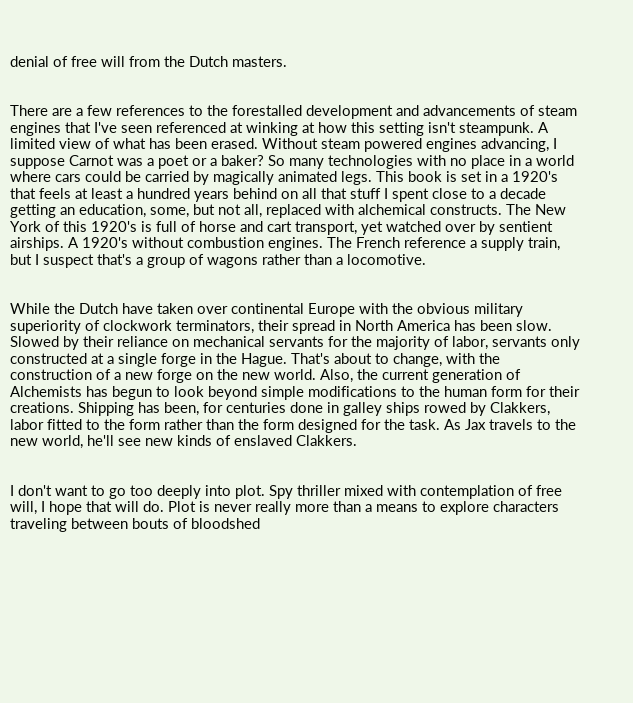denial of free will from the Dutch masters.


There are a few references to the forestalled development and advancements of steam engines that I've seen referenced at winking at how this setting isn't steampunk. A limited view of what has been erased. Without steam powered engines advancing, I suppose Carnot was a poet or a baker? So many technologies with no place in a world where cars could be carried by magically animated legs. This book is set in a 1920's that feels at least a hundred years behind on all that stuff I spent close to a decade getting an education, some, but not all, replaced with alchemical constructs. The New York of this 1920's is full of horse and cart transport, yet watched over by sentient airships. A 1920's without combustion engines. The French reference a supply train, but I suspect that's a group of wagons rather than a locomotive.


While the Dutch have taken over continental Europe with the obvious military superiority of clockwork terminators, their spread in North America has been slow. Slowed by their reliance on mechanical servants for the majority of labor, servants only constructed at a single forge in the Hague. That's about to change, with the construction of a new forge on the new world. Also, the current generation of Alchemists has begun to look beyond simple modifications to the human form for their creations. Shipping has been, for centuries done in galley ships rowed by Clakkers, labor fitted to the form rather than the form designed for the task. As Jax travels to the new world, he'll see new kinds of enslaved Clakkers.


I don't want to go too deeply into plot. Spy thriller mixed with contemplation of free will, I hope that will do. Plot is never really more than a means to explore characters traveling between bouts of bloodshed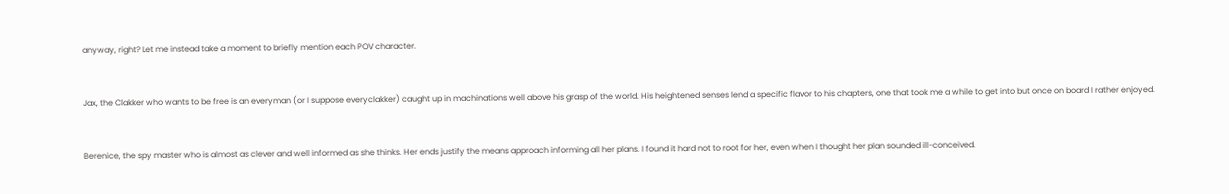anyway, right? Let me instead take a moment to briefly mention each POV character.


Jax, the Clakker who wants to be free is an everyman (or I suppose everyclakker) caught up in machinations well above his grasp of the world. His heightened senses lend a specific flavor to his chapters, one that took me a while to get into but once on board I rather enjoyed.


Berenice, the spy master who is almost as clever and well informed as she thinks. Her ends justify the means approach informing all her plans. I found it hard not to root for her, even when I thought her plan sounded ill-conceived.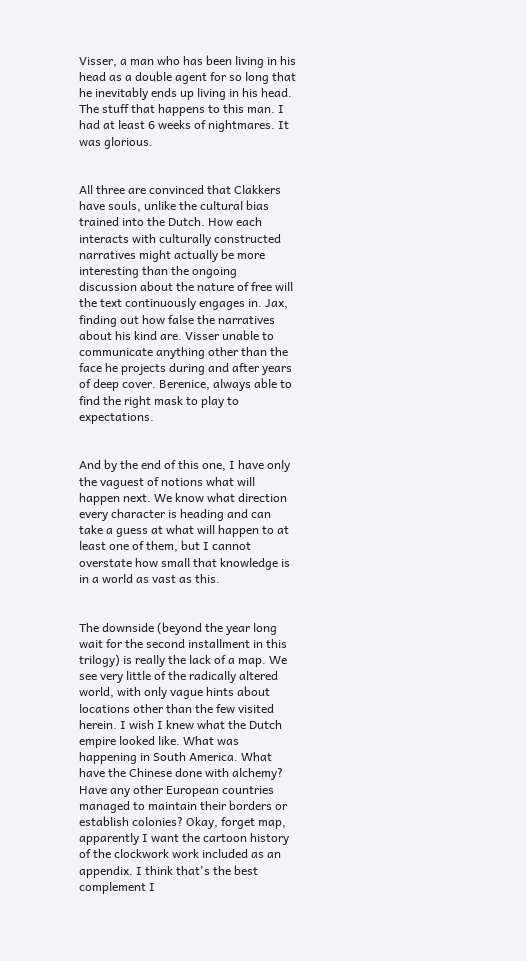Visser, a man who has been living in his head as a double agent for so long that he inevitably ends up living in his head. The stuff that happens to this man. I had at least 6 weeks of nightmares. It was glorious.


All three are convinced that Clakkers have souls, unlike the cultural bias trained into the Dutch. How each interacts with culturally constructed narratives might actually be more interesting than the ongoing discussion about the nature of free will the text continuously engages in. Jax, finding out how false the narratives about his kind are. Visser unable to communicate anything other than the face he projects during and after years of deep cover. Berenice, always able to find the right mask to play to expectations.


And by the end of this one, I have only the vaguest of notions what will happen next. We know what direction every character is heading and can take a guess at what will happen to at least one of them, but I cannot overstate how small that knowledge is in a world as vast as this.


The downside (beyond the year long wait for the second installment in this trilogy) is really the lack of a map. We see very little of the radically altered world, with only vague hints about locations other than the few visited herein. I wish I knew what the Dutch empire looked like. What was happening in South America. What have the Chinese done with alchemy? Have any other European countries managed to maintain their borders or establish colonies? Okay, forget map, apparently I want the cartoon history of the clockwork work included as an appendix. I think that's the best complement I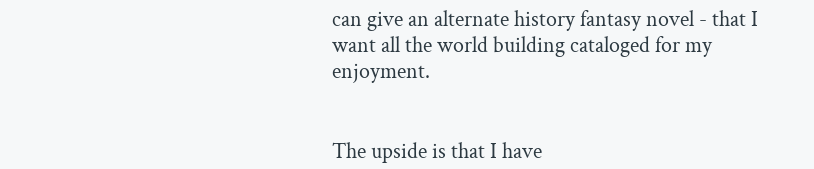can give an alternate history fantasy novel - that I want all the world building cataloged for my enjoyment.


The upside is that I have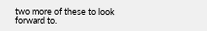two more of these to look forward to.